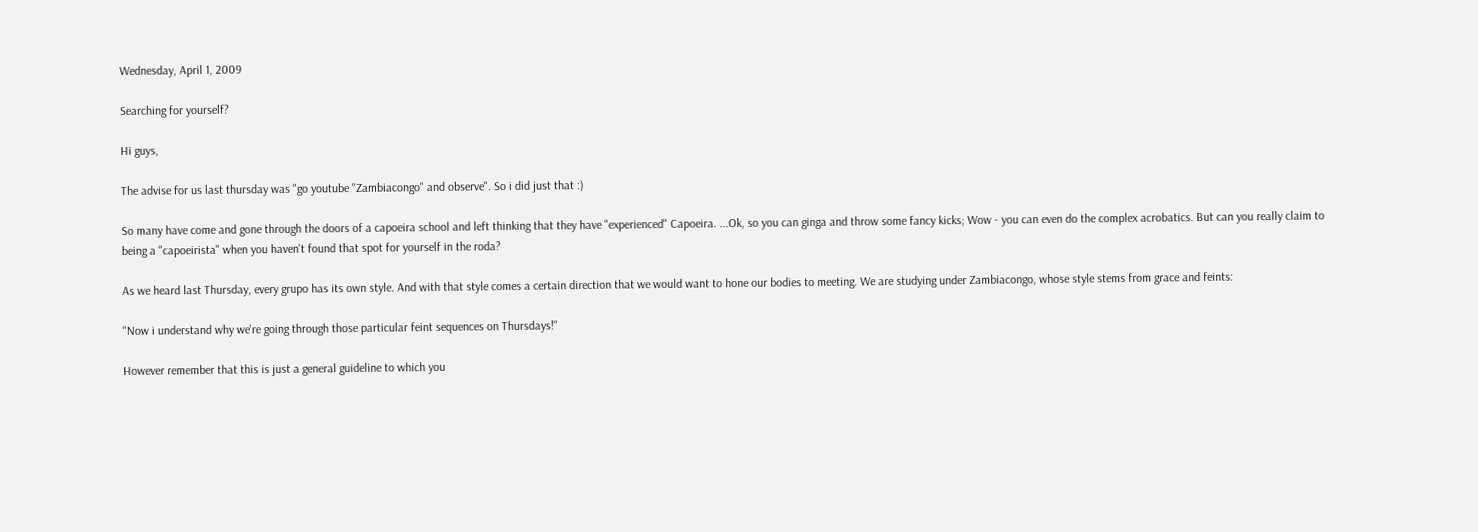Wednesday, April 1, 2009

Searching for yourself?

Hi guys,

The advise for us last thursday was "go youtube "Zambiacongo" and observe". So i did just that :)

So many have come and gone through the doors of a capoeira school and left thinking that they have "experienced" Capoeira. ...Ok, so you can ginga and throw some fancy kicks; Wow - you can even do the complex acrobatics. But can you really claim to being a "capoeirista" when you haven't found that spot for yourself in the roda?

As we heard last Thursday, every grupo has its own style. And with that style comes a certain direction that we would want to hone our bodies to meeting. We are studying under Zambiacongo, whose style stems from grace and feints:

"Now i understand why we're going through those particular feint sequences on Thursdays!"

However remember that this is just a general guideline to which you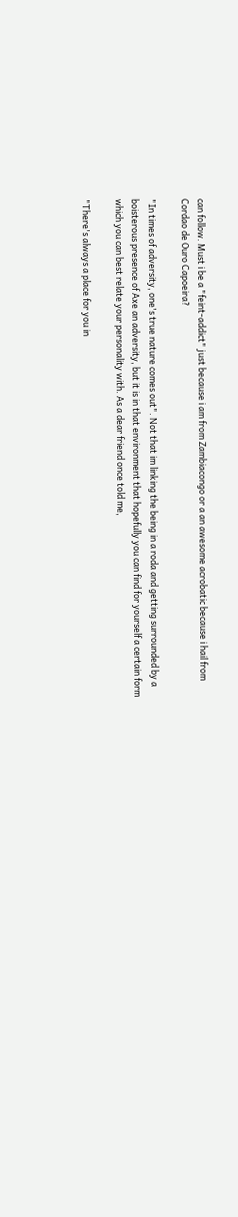can follow. Must i be a "feint-addict" just because i am from Zambiacongo or a an awesome acrobatic because i hail from Cordao de Ouro Capoeira?

"In times of adversity, one's true nature comes out". Not that im linking the being in a roda and getting surrounded by a boisterous presence of Axe an adversity, but it is in that environment that hopefully you can find for yourself a certain form which you can best relate your personality with. As a dear friend once told me,

"There's always a place for you in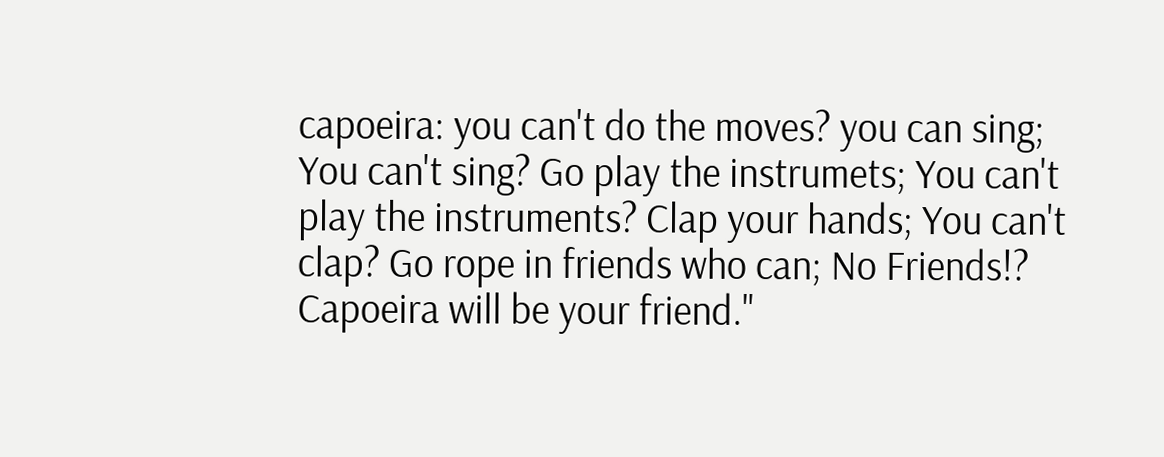capoeira: you can't do the moves? you can sing; You can't sing? Go play the instrumets; You can't play the instruments? Clap your hands; You can't clap? Go rope in friends who can; No Friends!? Capoeira will be your friend."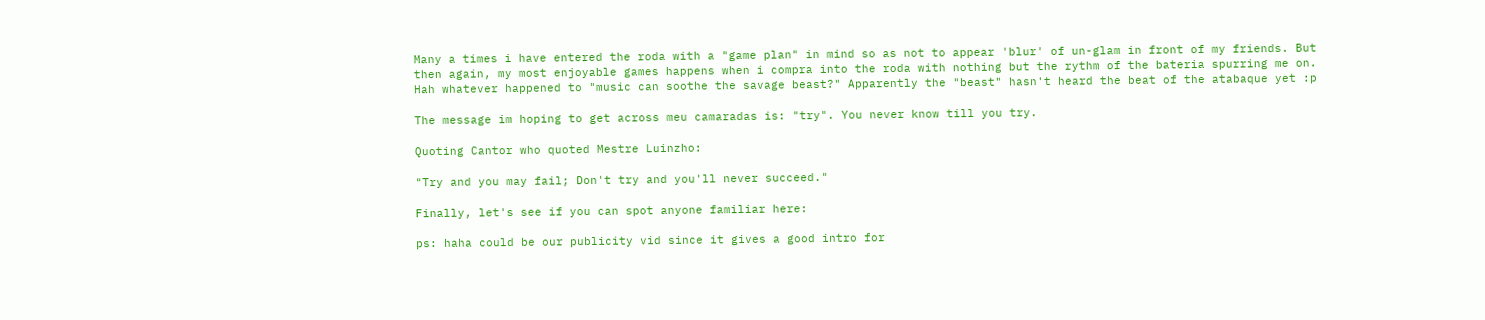Many a times i have entered the roda with a "game plan" in mind so as not to appear 'blur' of un-glam in front of my friends. But then again, my most enjoyable games happens when i compra into the roda with nothing but the rythm of the bateria spurring me on. Hah whatever happened to "music can soothe the savage beast?" Apparently the "beast" hasn't heard the beat of the atabaque yet :p

The message im hoping to get across meu camaradas is: "try". You never know till you try.

Quoting Cantor who quoted Mestre Luinzho:

"Try and you may fail; Don't try and you'll never succeed."

Finally, let's see if you can spot anyone familiar here:

ps: haha could be our publicity vid since it gives a good intro for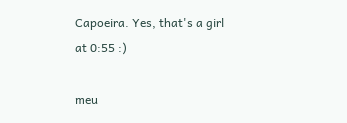Capoeira. Yes, that's a girl at 0:55 :)

meu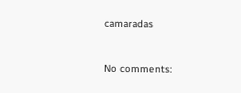camaradas


No comments: